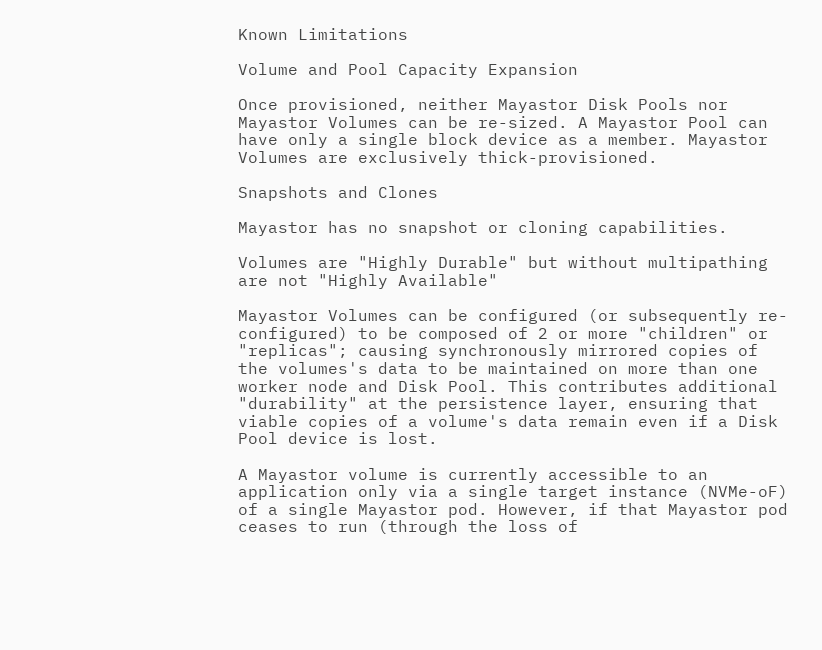Known Limitations

Volume and Pool Capacity Expansion

Once provisioned, neither Mayastor Disk Pools nor Mayastor Volumes can be re-sized. A Mayastor Pool can have only a single block device as a member. Mayastor Volumes are exclusively thick-provisioned.

Snapshots and Clones

Mayastor has no snapshot or cloning capabilities.

Volumes are "Highly Durable" but without multipathing are not "Highly Available"

Mayastor Volumes can be configured (or subsequently re-configured) to be composed of 2 or more "children" or "replicas"; causing synchronously mirrored copies of the volumes's data to be maintained on more than one worker node and Disk Pool. This contributes additional "durability" at the persistence layer, ensuring that viable copies of a volume's data remain even if a Disk Pool device is lost.

A Mayastor volume is currently accessible to an application only via a single target instance (NVMe-oF) of a single Mayastor pod. However, if that Mayastor pod ceases to run (through the loss of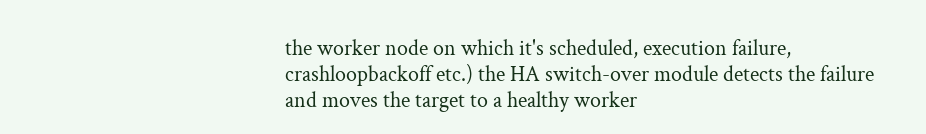the worker node on which it's scheduled, execution failure, crashloopbackoff etc.) the HA switch-over module detects the failure and moves the target to a healthy worker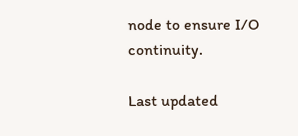node to ensure I/O continuity.

Last updated